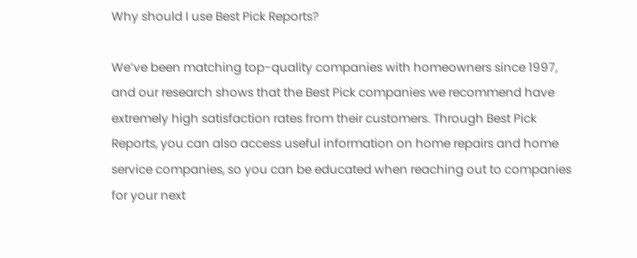Why should I use Best Pick Reports?

We’ve been matching top-quality companies with homeowners since 1997, and our research shows that the Best Pick companies we recommend have extremely high satisfaction rates from their customers. Through Best Pick Reports, you can also access useful information on home repairs and home service companies, so you can be educated when reaching out to companies for your next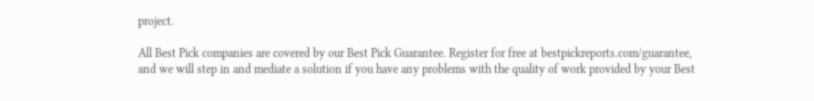project.

All Best Pick companies are covered by our Best Pick Guarantee. Register for free at bestpickreports.com/guarantee, and we will step in and mediate a solution if you have any problems with the quality of work provided by your Best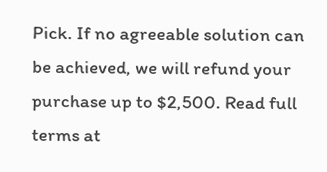Pick. If no agreeable solution can be achieved, we will refund your purchase up to $2,500. Read full terms at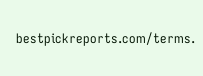bestpickreports.com/terms.